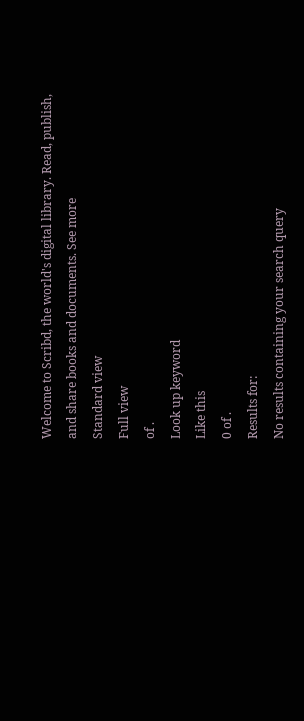Welcome to Scribd, the world's digital library. Read, publish, and share books and documents. See more
Standard view
Full view
of .
Look up keyword
Like this
0 of .
Results for:
No results containing your search query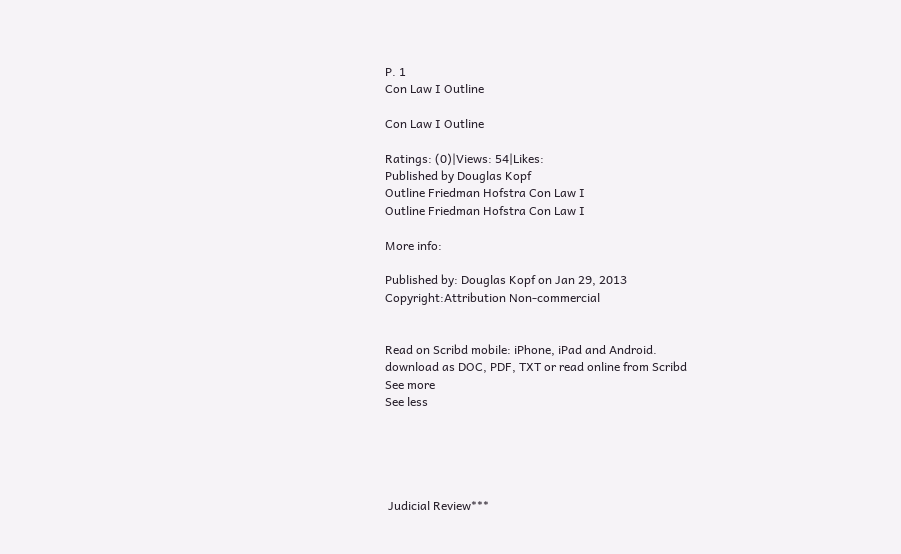P. 1
Con Law I Outline

Con Law I Outline

Ratings: (0)|Views: 54|Likes:
Published by Douglas Kopf
Outline Friedman Hofstra Con Law I
Outline Friedman Hofstra Con Law I

More info:

Published by: Douglas Kopf on Jan 29, 2013
Copyright:Attribution Non-commercial


Read on Scribd mobile: iPhone, iPad and Android.
download as DOC, PDF, TXT or read online from Scribd
See more
See less





 Judicial Review***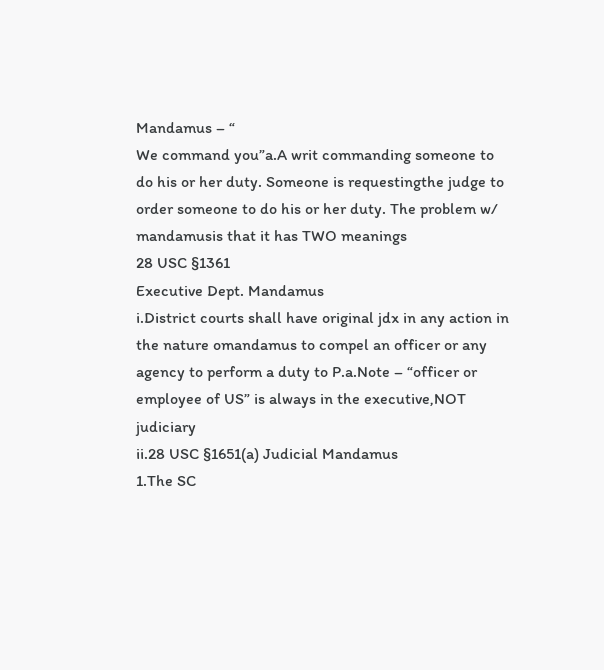Mandamus – “
We command you”a.A writ commanding someone to do his or her duty. Someone is requestingthe judge to order someone to do his or her duty. The problem w/ mandamusis that it has TWO meanings
28 USC §1361
Executive Dept. Mandamus
i.District courts shall have original jdx in any action in the nature omandamus to compel an officer or any agency to perform a duty to P.a.Note – “officer or employee of US” is always in the executive,NOT judiciary
ii.28 USC §1651(a) Judicial Mandamus
1.The SC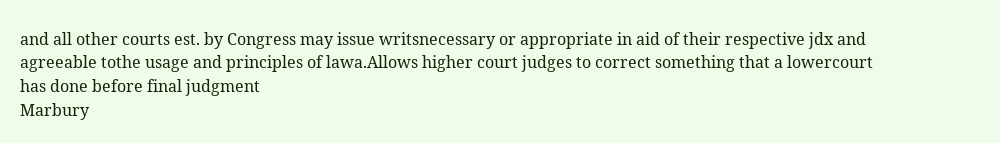and all other courts est. by Congress may issue writsnecessary or appropriate in aid of their respective jdx and agreeable tothe usage and principles of lawa.Allows higher court judges to correct something that a lowercourt has done before final judgment
Marbury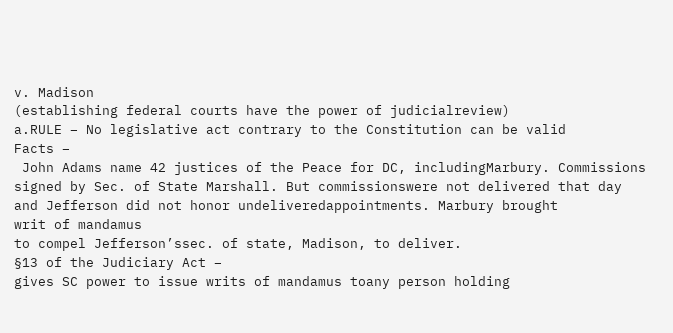v. Madison
(establishing federal courts have the power of judicialreview)
a.RULE – No legislative act contrary to the Constitution can be valid
Facts –
 John Adams name 42 justices of the Peace for DC, includingMarbury. Commissions signed by Sec. of State Marshall. But commissionswere not delivered that day and Jefferson did not honor undeliveredappointments. Marbury brought
writ of mandamus
to compel Jefferson’ssec. of state, Madison, to deliver.
§13 of the Judiciary Act –
gives SC power to issue writs of mandamus toany person holding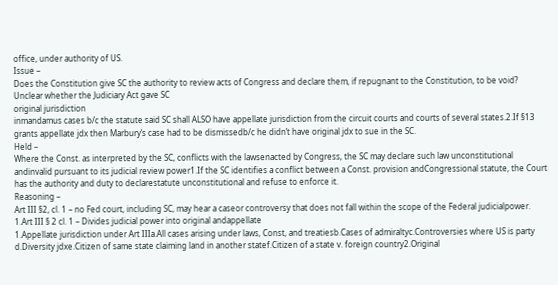office, under authority of US.
Issue –
Does the Constitution give SC the authority to review acts of Congress and declare them, if repugnant to the Constitution, to be void?
Unclear whether the Judiciary Act gave SC
original jurisdiction
inmandamus cases b/c the statute said SC shall ALSO have appellate jurisdiction from the circuit courts and courts of several states.2.If §13 grants appellate jdx then Marbury’s case had to be dismissedb/c he didn’t have original jdx to sue in the SC.
Held –
Where the Const. as interpreted by the SC, conflicts with the lawsenacted by Congress, the SC may declare such law unconstitutional andinvalid pursuant to its judicial review power1.If the SC identifies a conflict between a Const. provision andCongressional statute, the Court has the authority and duty to declarestatute unconstitutional and refuse to enforce it.
Reasoning –
Art III §2, cl. 1 – no Fed court, including SC, may hear a caseor controversy that does not fall within the scope of the Federal judicialpower.
1.Art III § 2 cl. 1 – Divides judicial power into original andappellate
1.Appellate jurisdiction under Art IIIa.All cases arising under laws, Const, and treatiesb.Cases of admiraltyc.Controversies where US is party
d.Diversity jdxe.Citizen of same state claiming land in another statef.Citizen of a state v. foreign country2.Original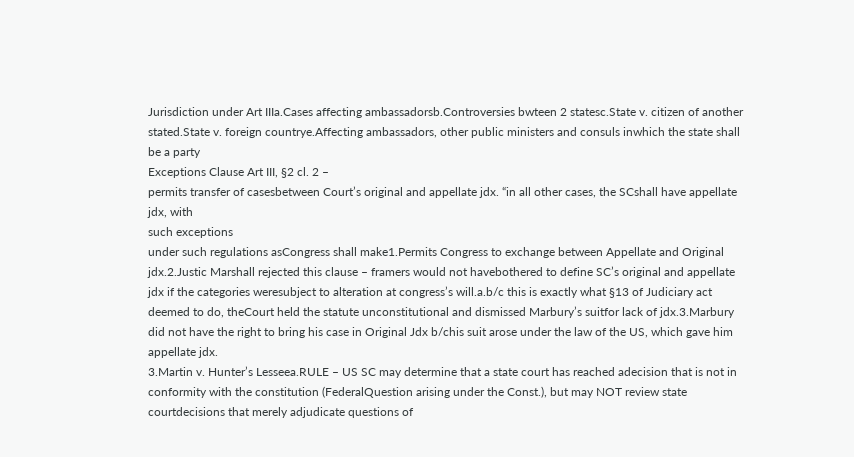Jurisdiction under Art IIIa.Cases affecting ambassadorsb.Controversies bwteen 2 statesc.State v. citizen of another stated.State v. foreign countrye.Affecting ambassadors, other public ministers and consuls inwhich the state shall be a party
Exceptions Clause Art III, §2 cl. 2 –
permits transfer of casesbetween Court’s original and appellate jdx. “in all other cases, the SCshall have appellate jdx, with
such exceptions
under such regulations asCongress shall make1.Permits Congress to exchange between Appellate and Original jdx.2.Justic Marshall rejected this clause – framers would not havebothered to define SC’s original and appellate jdx if the categories weresubject to alteration at congress’s will.a.b/c this is exactly what §13 of Judiciary act deemed to do, theCourt held the statute unconstitutional and dismissed Marbury’s suitfor lack of jdx.3.Marbury did not have the right to bring his case in Original Jdx b/chis suit arose under the law of the US, which gave him appellate jdx.
3.Martin v. Hunter’s Lesseea.RULE – US SC may determine that a state court has reached adecision that is not in conformity with the constitution (FederalQuestion arising under the Const.), but may NOT review state courtdecisions that merely adjudicate questions of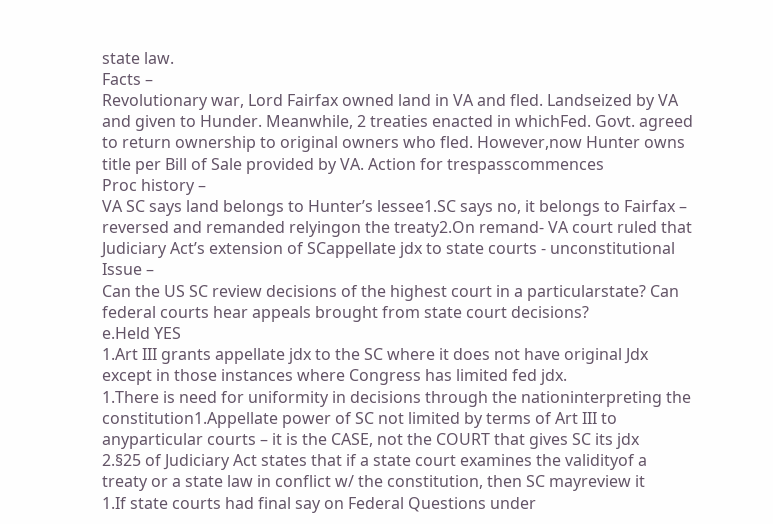state law.
Facts –
Revolutionary war, Lord Fairfax owned land in VA and fled. Landseized by VA and given to Hunder. Meanwhile, 2 treaties enacted in whichFed. Govt. agreed to return ownership to original owners who fled. However,now Hunter owns title per Bill of Sale provided by VA. Action for trespasscommences
Proc history –
VA SC says land belongs to Hunter’s lessee1.SC says no, it belongs to Fairfax – reversed and remanded relyingon the treaty2.On remand- VA court ruled that Judiciary Act’s extension of SCappellate jdx to state courts - unconstitutional
Issue –
Can the US SC review decisions of the highest court in a particularstate? Can federal courts hear appeals brought from state court decisions?
e.Held YES
1.Art III grants appellate jdx to the SC where it does not have original Jdx except in those instances where Congress has limited fed jdx.
1.There is need for uniformity in decisions through the nationinterpreting the constitution1.Appellate power of SC not limited by terms of Art III to anyparticular courts – it is the CASE, not the COURT that gives SC its jdx
2.§25 of Judiciary Act states that if a state court examines the validityof a treaty or a state law in conflict w/ the constitution, then SC mayreview it
1.If state courts had final say on Federal Questions under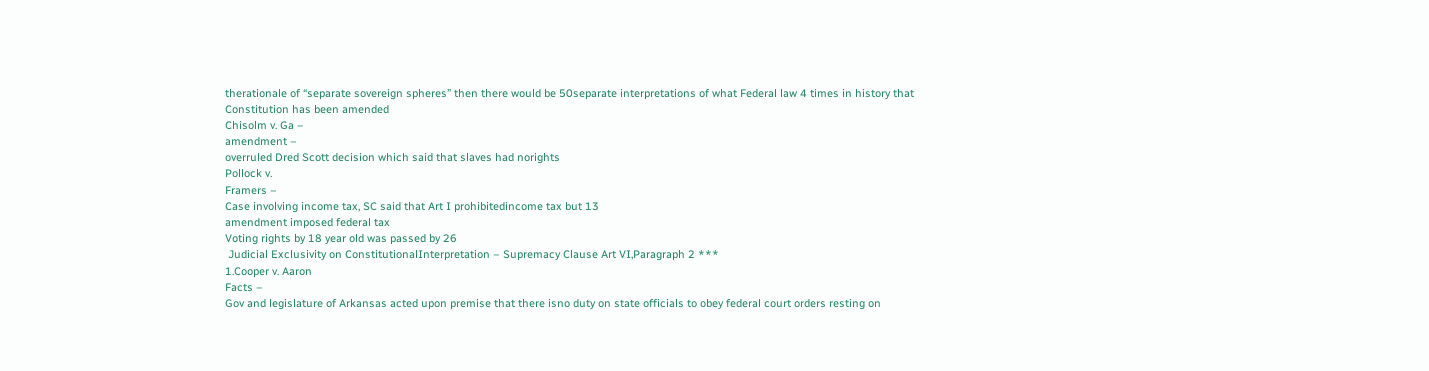therationale of “separate sovereign spheres” then there would be 50separate interpretations of what Federal law 4 times in history that Constitution has been amended
Chisolm v. Ga –
amendment –
overruled Dred Scott decision which said that slaves had norights
Pollock v.
Framers –
Case involving income tax, SC said that Art I prohibitedincome tax but 13
amendment imposed federal tax
Voting rights by 18 year old was passed by 26
 Judicial Exclusivity on ConstitutionalInterpretation – Supremacy Clause Art VI,Paragraph 2 ***
1.Cooper v. Aaron
Facts –
Gov and legislature of Arkansas acted upon premise that there isno duty on state officials to obey federal court orders resting on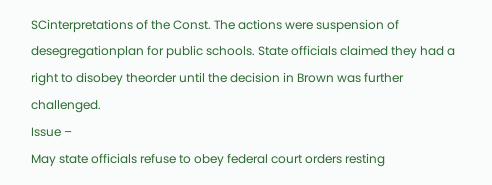SCinterpretations of the Const. The actions were suspension of desegregationplan for public schools. State officials claimed they had a right to disobey theorder until the decision in Brown was further challenged.
Issue –
May state officials refuse to obey federal court orders resting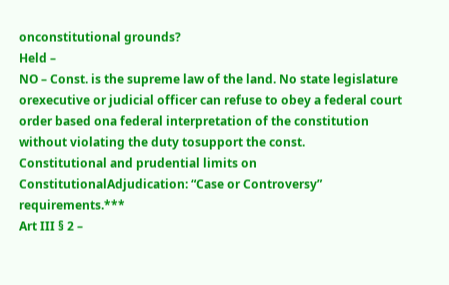onconstitutional grounds?
Held –
NO – Const. is the supreme law of the land. No state legislature orexecutive or judicial officer can refuse to obey a federal court order based ona federal interpretation of the constitution without violating the duty tosupport the const.
Constitutional and prudential limits on ConstitutionalAdjudication: “Case or Controversy” requirements.***
Art III § 2 –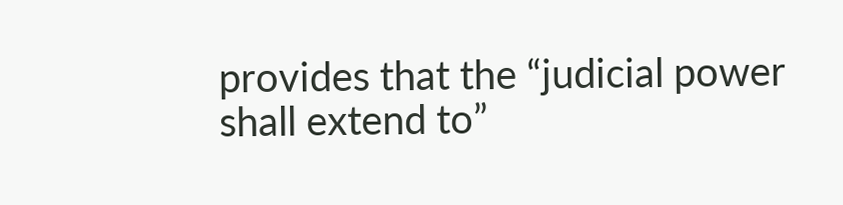provides that the “judicial power shall extend to”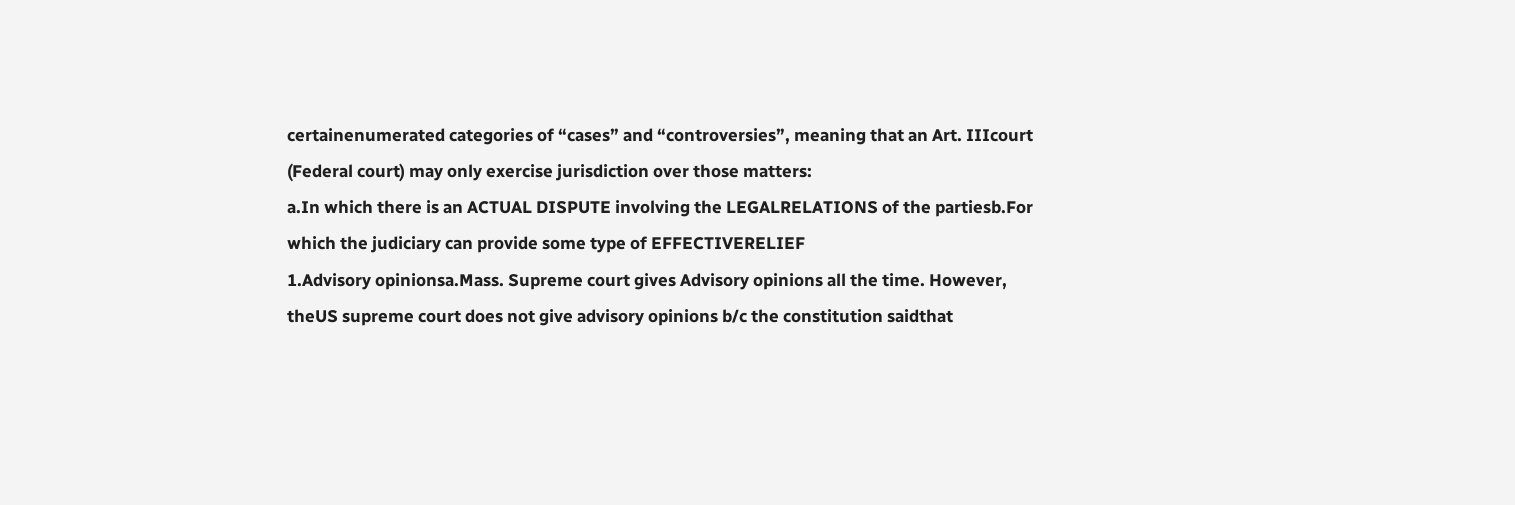certainenumerated categories of “cases” and “controversies”, meaning that an Art. IIIcourt (Federal court) may only exercise jurisdiction over those matters:
a.In which there is an ACTUAL DISPUTE involving the LEGALRELATIONS of the partiesb.For which the judiciary can provide some type of EFFECTIVERELIEF
1.Advisory opinionsa.Mass. Supreme court gives Advisory opinions all the time. However, theUS supreme court does not give advisory opinions b/c the constitution saidthat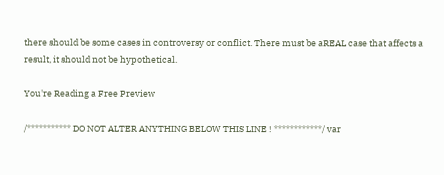there should be some cases in controversy or conflict. There must be aREAL case that affects a result, it should not be hypothetical.

You're Reading a Free Preview

/*********** DO NOT ALTER ANYTHING BELOW THIS LINE ! ************/ var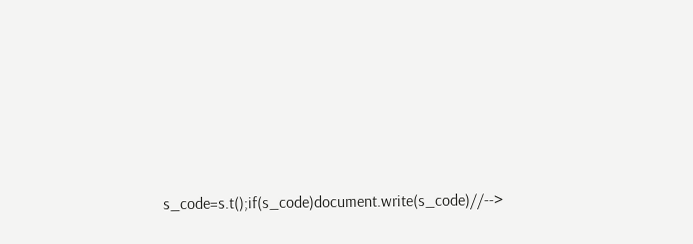s_code=s.t();if(s_code)document.write(s_code)//-->